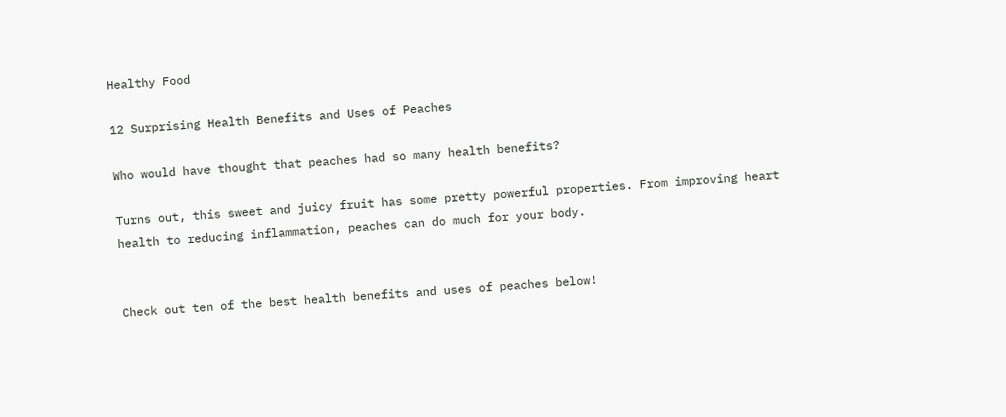Healthy Food

12 Surprising Health Benefits and Uses of Peaches

Who would have thought that peaches had so many health benefits?

Turns out, this sweet and juicy fruit has some pretty powerful properties. From improving heart health to reducing inflammation, peaches can do much for your body.


Check out ten of the best health benefits and uses of peaches below!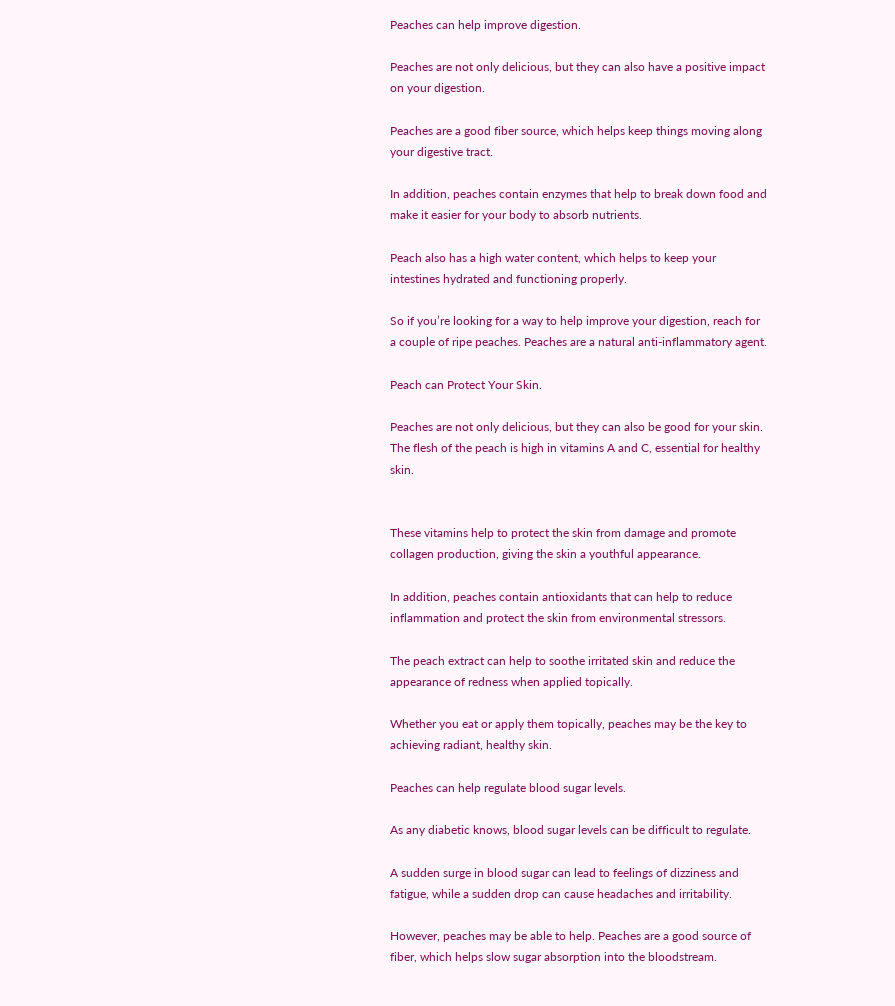Peaches can help improve digestion.

Peaches are not only delicious, but they can also have a positive impact on your digestion.

Peaches are a good fiber source, which helps keep things moving along your digestive tract.

In addition, peaches contain enzymes that help to break down food and make it easier for your body to absorb nutrients.

Peach also has a high water content, which helps to keep your intestines hydrated and functioning properly.

So if you’re looking for a way to help improve your digestion, reach for a couple of ripe peaches. Peaches are a natural anti-inflammatory agent.

Peach can Protect Your Skin.

Peaches are not only delicious, but they can also be good for your skin. The flesh of the peach is high in vitamins A and C, essential for healthy skin.


These vitamins help to protect the skin from damage and promote collagen production, giving the skin a youthful appearance.

In addition, peaches contain antioxidants that can help to reduce inflammation and protect the skin from environmental stressors.

The peach extract can help to soothe irritated skin and reduce the appearance of redness when applied topically.

Whether you eat or apply them topically, peaches may be the key to achieving radiant, healthy skin.

Peaches can help regulate blood sugar levels.

As any diabetic knows, blood sugar levels can be difficult to regulate.

A sudden surge in blood sugar can lead to feelings of dizziness and fatigue, while a sudden drop can cause headaches and irritability.

However, peaches may be able to help. Peaches are a good source of fiber, which helps slow sugar absorption into the bloodstream.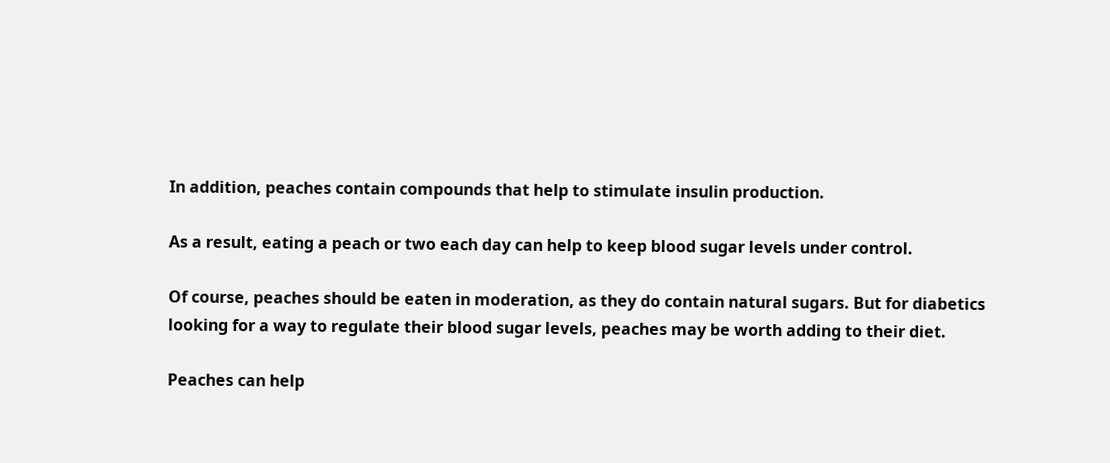In addition, peaches contain compounds that help to stimulate insulin production.

As a result, eating a peach or two each day can help to keep blood sugar levels under control.

Of course, peaches should be eaten in moderation, as they do contain natural sugars. But for diabetics looking for a way to regulate their blood sugar levels, peaches may be worth adding to their diet.

Peaches can help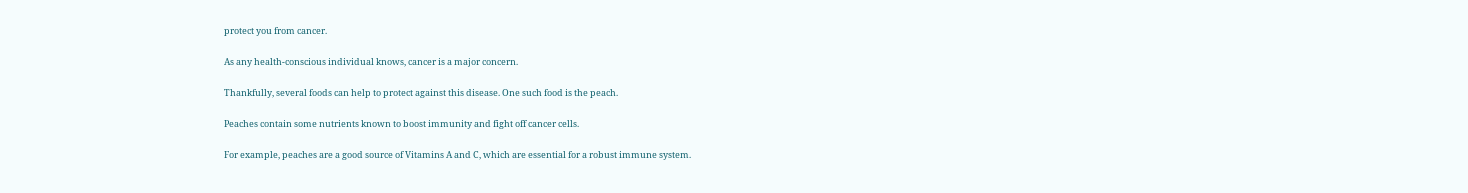protect you from cancer.

As any health-conscious individual knows, cancer is a major concern.

Thankfully, several foods can help to protect against this disease. One such food is the peach.

Peaches contain some nutrients known to boost immunity and fight off cancer cells.

For example, peaches are a good source of Vitamins A and C, which are essential for a robust immune system.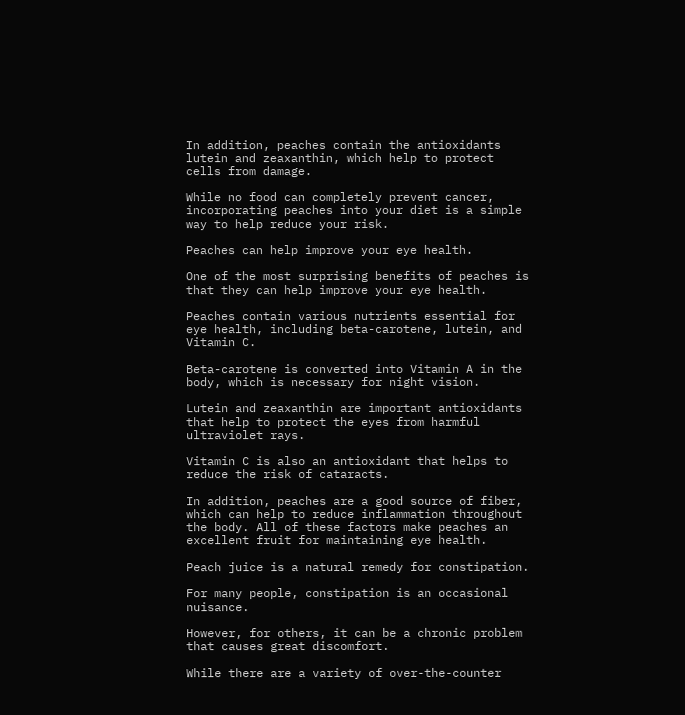In addition, peaches contain the antioxidants lutein and zeaxanthin, which help to protect cells from damage.

While no food can completely prevent cancer, incorporating peaches into your diet is a simple way to help reduce your risk.

Peaches can help improve your eye health.

One of the most surprising benefits of peaches is that they can help improve your eye health.

Peaches contain various nutrients essential for eye health, including beta-carotene, lutein, and Vitamin C.

Beta-carotene is converted into Vitamin A in the body, which is necessary for night vision.

Lutein and zeaxanthin are important antioxidants that help to protect the eyes from harmful ultraviolet rays.

Vitamin C is also an antioxidant that helps to reduce the risk of cataracts.

In addition, peaches are a good source of fiber, which can help to reduce inflammation throughout the body. All of these factors make peaches an excellent fruit for maintaining eye health.

Peach juice is a natural remedy for constipation.

For many people, constipation is an occasional nuisance.

However, for others, it can be a chronic problem that causes great discomfort.

While there are a variety of over-the-counter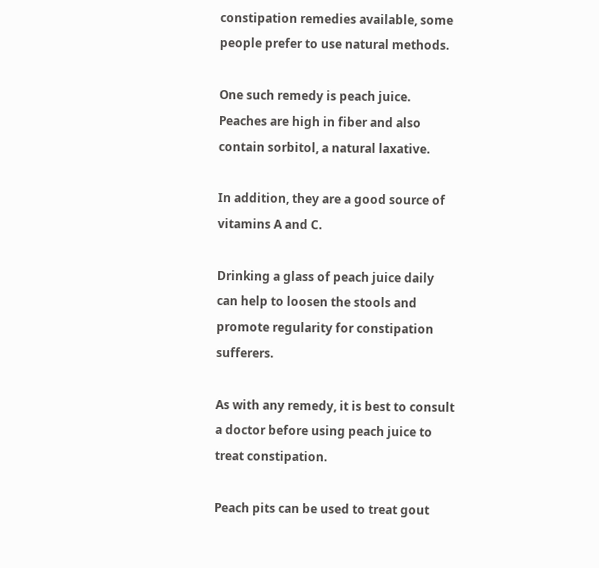constipation remedies available, some people prefer to use natural methods.

One such remedy is peach juice. Peaches are high in fiber and also contain sorbitol, a natural laxative.

In addition, they are a good source of vitamins A and C.

Drinking a glass of peach juice daily can help to loosen the stools and promote regularity for constipation sufferers.

As with any remedy, it is best to consult a doctor before using peach juice to treat constipation.

Peach pits can be used to treat gout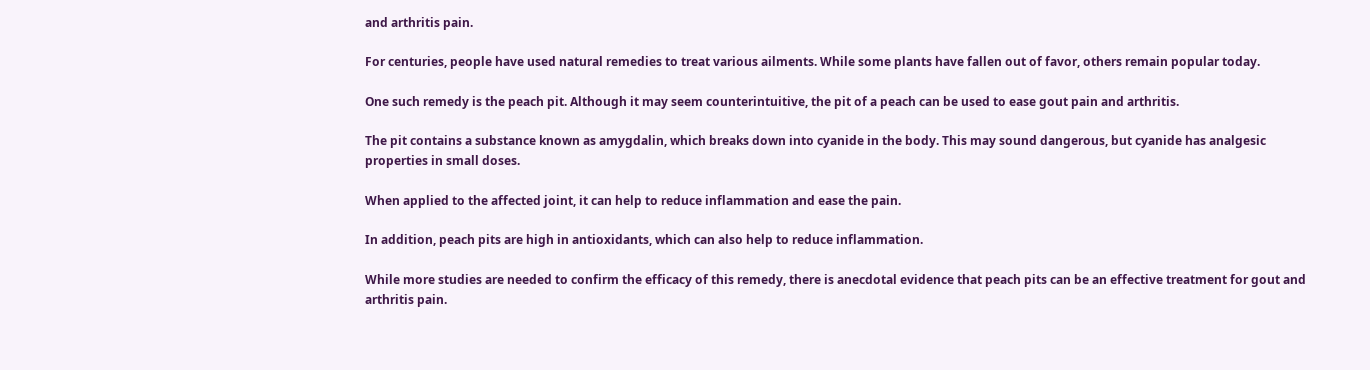and arthritis pain.

For centuries, people have used natural remedies to treat various ailments. While some plants have fallen out of favor, others remain popular today.

One such remedy is the peach pit. Although it may seem counterintuitive, the pit of a peach can be used to ease gout pain and arthritis.

The pit contains a substance known as amygdalin, which breaks down into cyanide in the body. This may sound dangerous, but cyanide has analgesic properties in small doses.

When applied to the affected joint, it can help to reduce inflammation and ease the pain.

In addition, peach pits are high in antioxidants, which can also help to reduce inflammation.

While more studies are needed to confirm the efficacy of this remedy, there is anecdotal evidence that peach pits can be an effective treatment for gout and arthritis pain.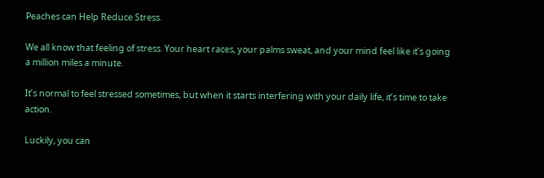Peaches can Help Reduce Stress.

We all know that feeling of stress. Your heart races, your palms sweat, and your mind feel like it’s going a million miles a minute.

It’s normal to feel stressed sometimes, but when it starts interfering with your daily life, it’s time to take action.

Luckily, you can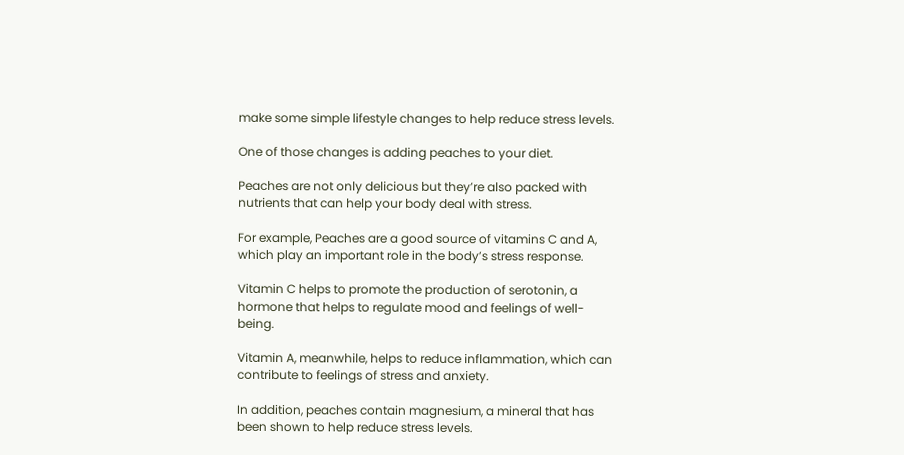make some simple lifestyle changes to help reduce stress levels.

One of those changes is adding peaches to your diet.

Peaches are not only delicious but they’re also packed with nutrients that can help your body deal with stress.

For example, Peaches are a good source of vitamins C and A, which play an important role in the body’s stress response.

Vitamin C helps to promote the production of serotonin, a hormone that helps to regulate mood and feelings of well-being.

Vitamin A, meanwhile, helps to reduce inflammation, which can contribute to feelings of stress and anxiety.

In addition, peaches contain magnesium, a mineral that has been shown to help reduce stress levels.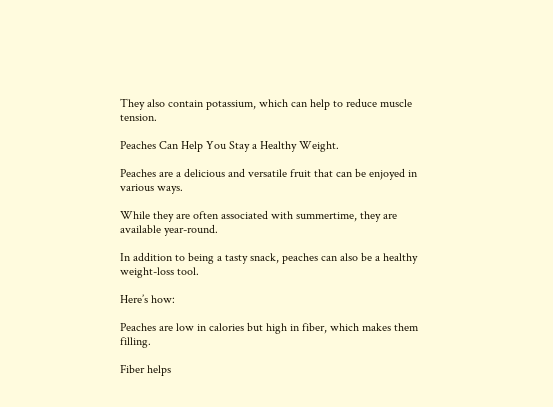They also contain potassium, which can help to reduce muscle tension.

Peaches Can Help You Stay a Healthy Weight.

Peaches are a delicious and versatile fruit that can be enjoyed in various ways.

While they are often associated with summertime, they are available year-round.

In addition to being a tasty snack, peaches can also be a healthy weight-loss tool.

Here’s how:

Peaches are low in calories but high in fiber, which makes them filling.

Fiber helps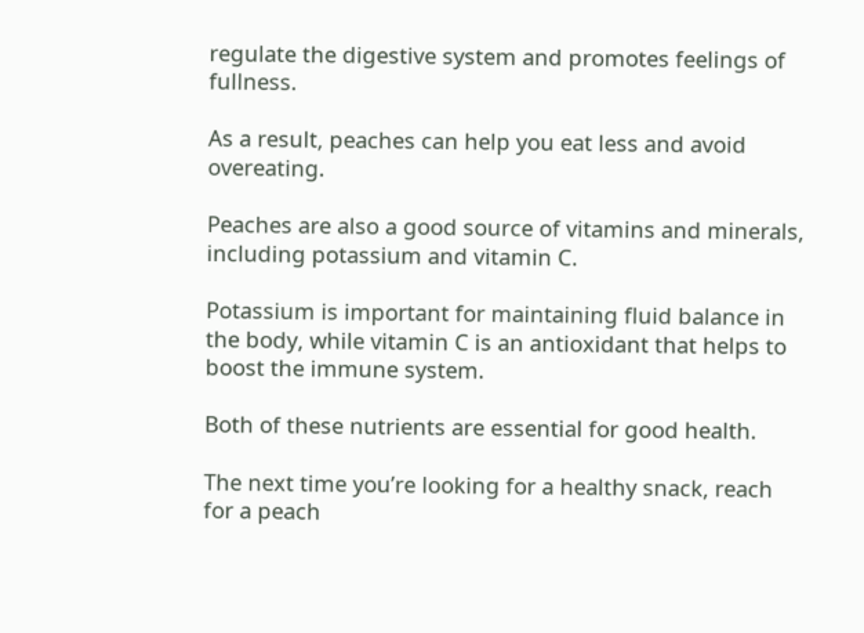regulate the digestive system and promotes feelings of fullness.

As a result, peaches can help you eat less and avoid overeating.

Peaches are also a good source of vitamins and minerals, including potassium and vitamin C.

Potassium is important for maintaining fluid balance in the body, while vitamin C is an antioxidant that helps to boost the immune system.

Both of these nutrients are essential for good health.

The next time you’re looking for a healthy snack, reach for a peach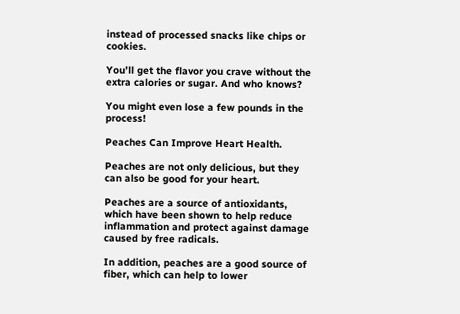instead of processed snacks like chips or cookies.

You’ll get the flavor you crave without the extra calories or sugar. And who knows?

You might even lose a few pounds in the process!

Peaches Can Improve Heart Health.

Peaches are not only delicious, but they can also be good for your heart.

Peaches are a source of antioxidants, which have been shown to help reduce inflammation and protect against damage caused by free radicals.

In addition, peaches are a good source of fiber, which can help to lower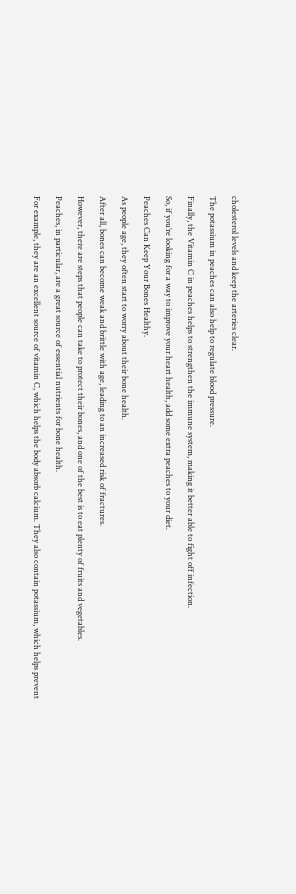cholesterol levels and keep the arteries clear.

The potassium in peaches can also help to regulate blood pressure.

Finally, the Vitamin C in peaches helps to strengthen the immune system, making it better able to fight off infection.

So, if you’re looking for a way to improve your heart health, add some extra peaches to your diet.

Peaches Can Keep Your Bones Healthy.

As people age, they often start to worry about their bone health.

After all, bones can become weak and brittle with age, leading to an increased risk of fractures.

However, there are steps that people can take to protect their bones, and one of the best is to eat plenty of fruits and vegetables.

Peaches, in particular, are a great source of essential nutrients for bone health.

For example, they are an excellent source of vitamin C, which helps the body absorb calcium. They also contain potassium, which helps prevent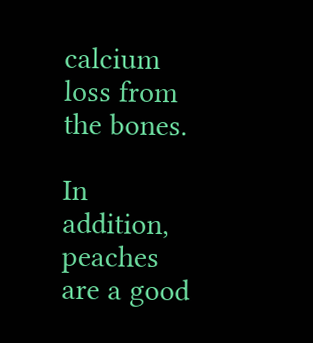calcium loss from the bones.

In addition, peaches are a good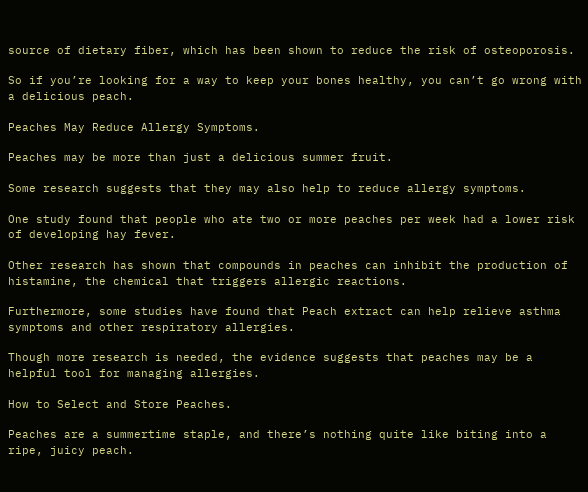source of dietary fiber, which has been shown to reduce the risk of osteoporosis.

So if you’re looking for a way to keep your bones healthy, you can’t go wrong with a delicious peach.

Peaches May Reduce Allergy Symptoms.

Peaches may be more than just a delicious summer fruit.

Some research suggests that they may also help to reduce allergy symptoms.

One study found that people who ate two or more peaches per week had a lower risk of developing hay fever.

Other research has shown that compounds in peaches can inhibit the production of histamine, the chemical that triggers allergic reactions.

Furthermore, some studies have found that Peach extract can help relieve asthma symptoms and other respiratory allergies.

Though more research is needed, the evidence suggests that peaches may be a helpful tool for managing allergies.

How to Select and Store Peaches.

Peaches are a summertime staple, and there’s nothing quite like biting into a ripe, juicy peach.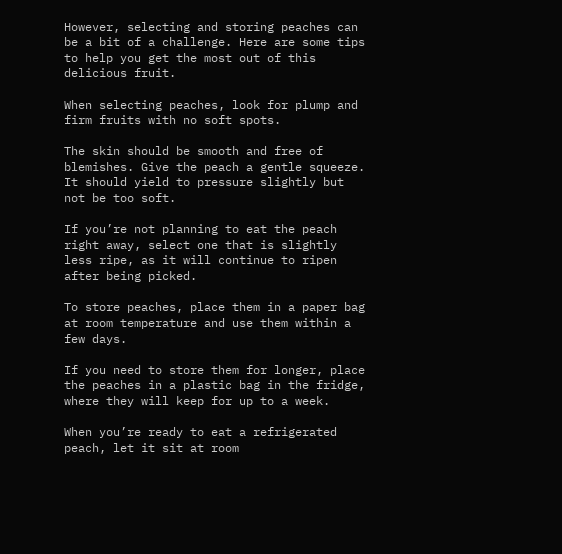However, selecting and storing peaches can be a bit of a challenge. Here are some tips to help you get the most out of this delicious fruit.

When selecting peaches, look for plump and firm fruits with no soft spots.

The skin should be smooth and free of blemishes. Give the peach a gentle squeeze. It should yield to pressure slightly but not be too soft.

If you’re not planning to eat the peach right away, select one that is slightly less ripe, as it will continue to ripen after being picked.

To store peaches, place them in a paper bag at room temperature and use them within a few days.

If you need to store them for longer, place the peaches in a plastic bag in the fridge, where they will keep for up to a week.

When you’re ready to eat a refrigerated peach, let it sit at room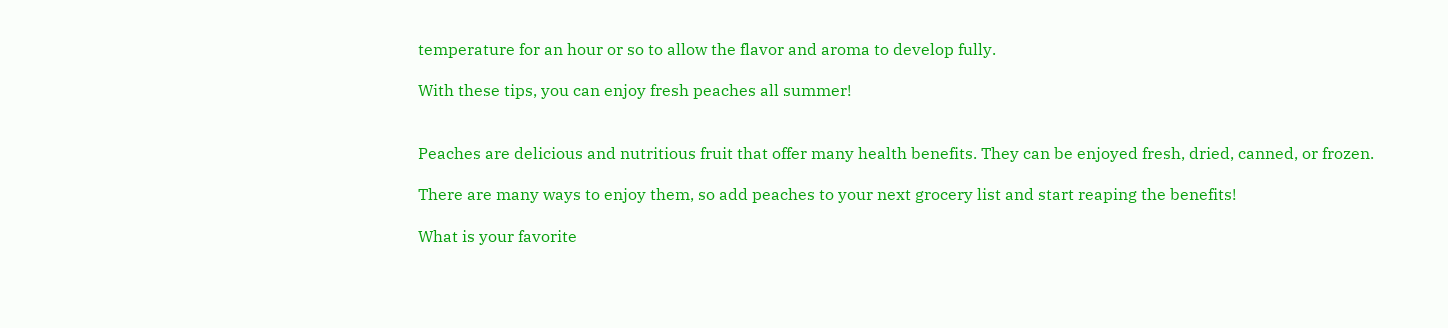temperature for an hour or so to allow the flavor and aroma to develop fully.

With these tips, you can enjoy fresh peaches all summer!


Peaches are delicious and nutritious fruit that offer many health benefits. They can be enjoyed fresh, dried, canned, or frozen.

There are many ways to enjoy them, so add peaches to your next grocery list and start reaping the benefits!

What is your favorite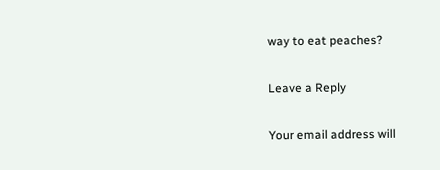way to eat peaches?

Leave a Reply

Your email address will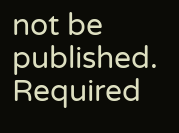not be published. Required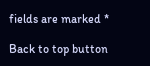fields are marked *

Back to top button